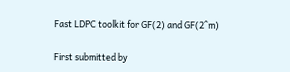Fast LDPC toolkit for GF(2) and GF(2^m)

First submitted by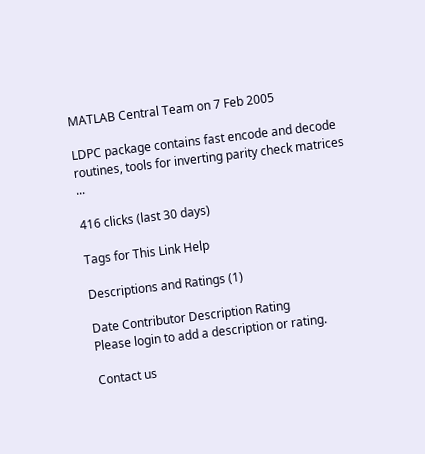MATLAB Central Team on 7 Feb 2005

LDPC package contains fast encode and decode routines, tools for inverting parity check matrices ...

416 clicks (last 30 days)

Tags for This Link Help

Descriptions and Ratings (1)

Date Contributor Description Rating
Please login to add a description or rating.

Contact us